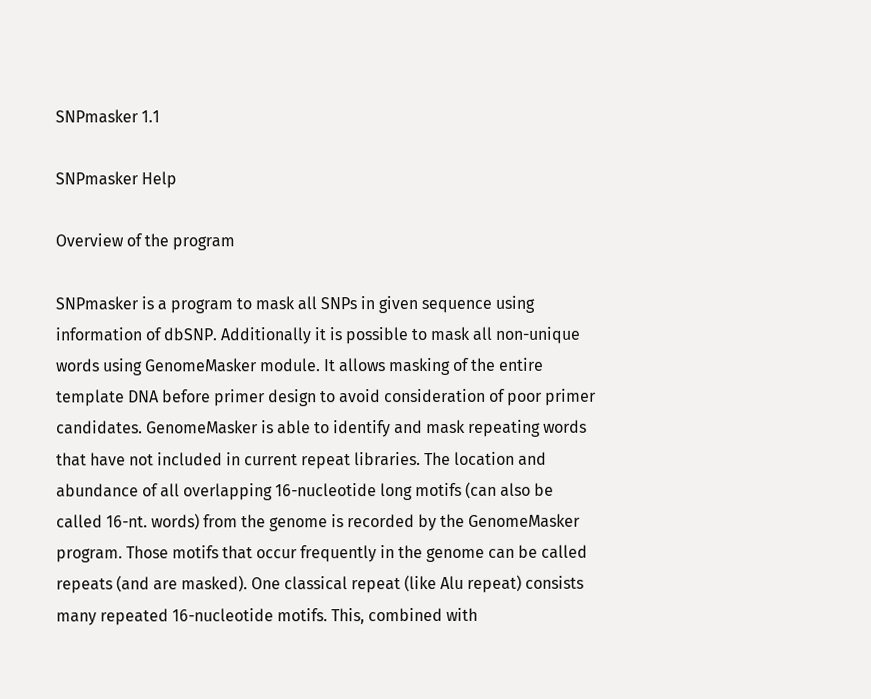SNPmasker 1.1

SNPmasker Help

Overview of the program

SNPmasker is a program to mask all SNPs in given sequence using information of dbSNP. Additionally it is possible to mask all non-unique words using GenomeMasker module. It allows masking of the entire template DNA before primer design to avoid consideration of poor primer candidates. GenomeMasker is able to identify and mask repeating words that have not included in current repeat libraries. The location and abundance of all overlapping 16-nucleotide long motifs (can also be called 16-nt. words) from the genome is recorded by the GenomeMasker program. Those motifs that occur frequently in the genome can be called repeats (and are masked). One classical repeat (like Alu repeat) consists many repeated 16-nucleotide motifs. This, combined with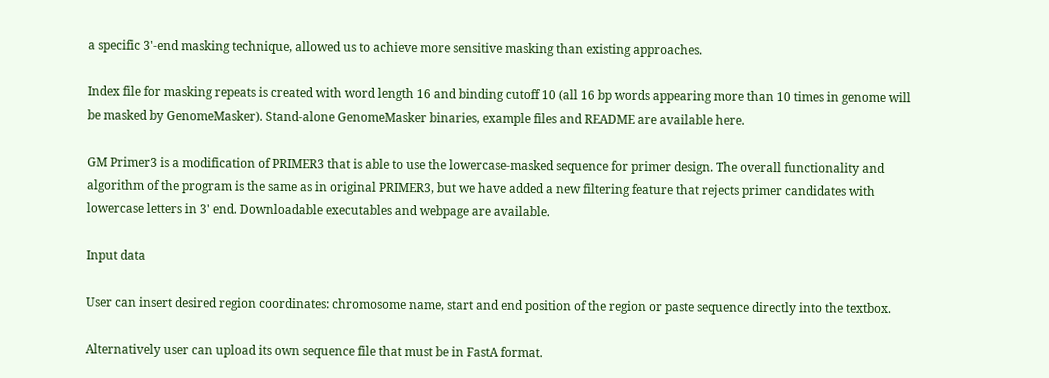a specific 3'-end masking technique, allowed us to achieve more sensitive masking than existing approaches.

Index file for masking repeats is created with word length 16 and binding cutoff 10 (all 16 bp words appearing more than 10 times in genome will be masked by GenomeMasker). Stand-alone GenomeMasker binaries, example files and README are available here.

GM Primer3 is a modification of PRIMER3 that is able to use the lowercase-masked sequence for primer design. The overall functionality and algorithm of the program is the same as in original PRIMER3, but we have added a new filtering feature that rejects primer candidates with lowercase letters in 3' end. Downloadable executables and webpage are available.

Input data

User can insert desired region coordinates: chromosome name, start and end position of the region or paste sequence directly into the textbox.

Alternatively user can upload its own sequence file that must be in FastA format.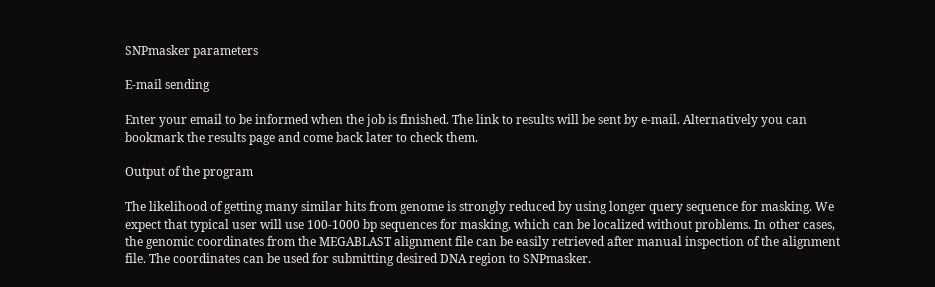SNPmasker parameters

E-mail sending

Enter your email to be informed when the job is finished. The link to results will be sent by e-mail. Alternatively you can bookmark the results page and come back later to check them.

Output of the program

The likelihood of getting many similar hits from genome is strongly reduced by using longer query sequence for masking. We expect that typical user will use 100-1000 bp sequences for masking, which can be localized without problems. In other cases, the genomic coordinates from the MEGABLAST alignment file can be easily retrieved after manual inspection of the alignment file. The coordinates can be used for submitting desired DNA region to SNPmasker.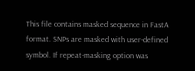This file contains masked sequence in FastA format. SNPs are masked with user-defined symbol. If repeat-masking option was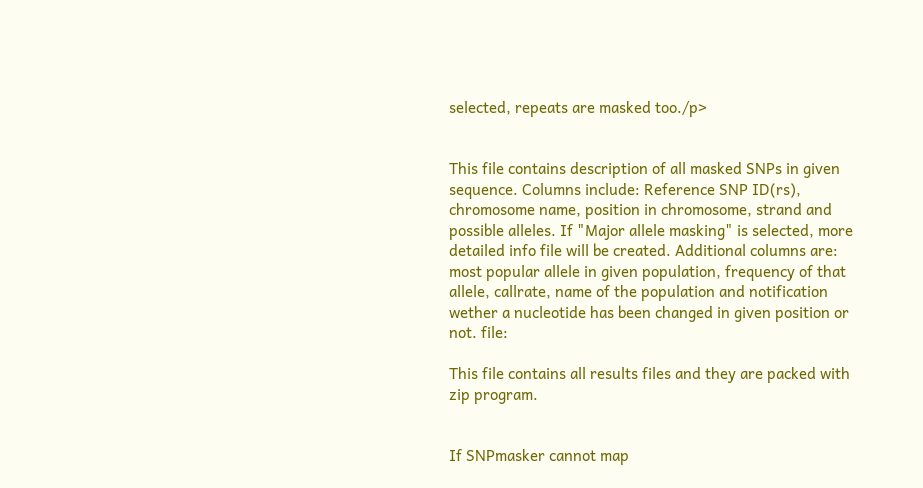selected, repeats are masked too./p>


This file contains description of all masked SNPs in given sequence. Columns include: Reference SNP ID(rs), chromosome name, position in chromosome, strand and possible alleles. If "Major allele masking" is selected, more detailed info file will be created. Additional columns are: most popular allele in given population, frequency of that allele, callrate, name of the population and notification wether a nucleotide has been changed in given position or not. file:

This file contains all results files and they are packed with zip program.


If SNPmasker cannot map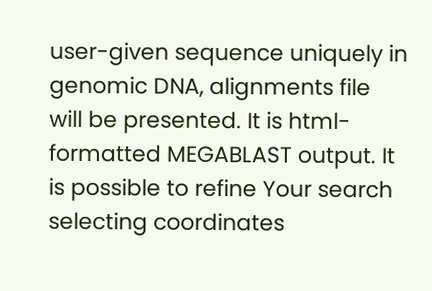user-given sequence uniquely in genomic DNA, alignments file will be presented. It is html-formatted MEGABLAST output. It is possible to refine Your search selecting coordinates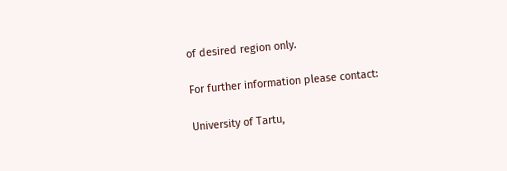of desired region only.

For further information please contact:

University of Tartu,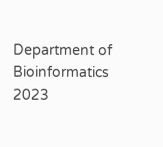Department of Bioinformatics 2023